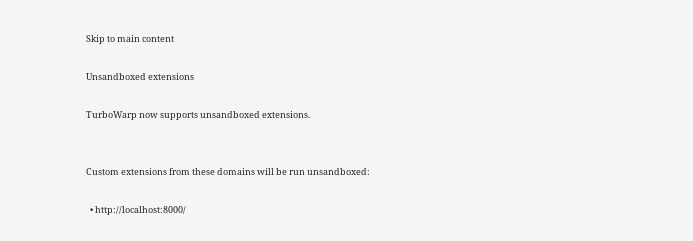Skip to main content

Unsandboxed extensions

TurboWarp now supports unsandboxed extensions.


Custom extensions from these domains will be run unsandboxed:

  • http://localhost:8000/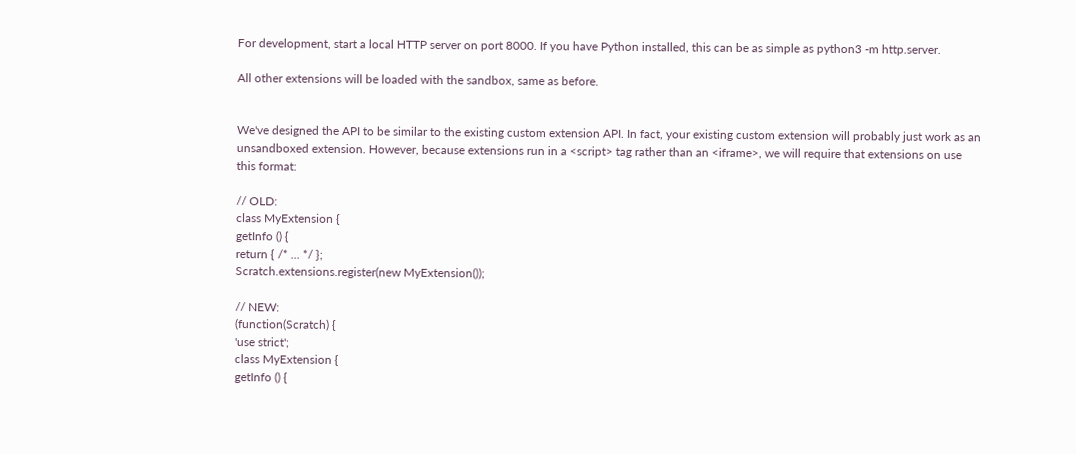For development, start a local HTTP server on port 8000. If you have Python installed, this can be as simple as python3 -m http.server.

All other extensions will be loaded with the sandbox, same as before.


We've designed the API to be similar to the existing custom extension API. In fact, your existing custom extension will probably just work as an unsandboxed extension. However, because extensions run in a <script> tag rather than an <iframe>, we will require that extensions on use this format:

// OLD:
class MyExtension {
getInfo () {
return { /* ... */ };
Scratch.extensions.register(new MyExtension());

// NEW:
(function(Scratch) {
'use strict';
class MyExtension {
getInfo () {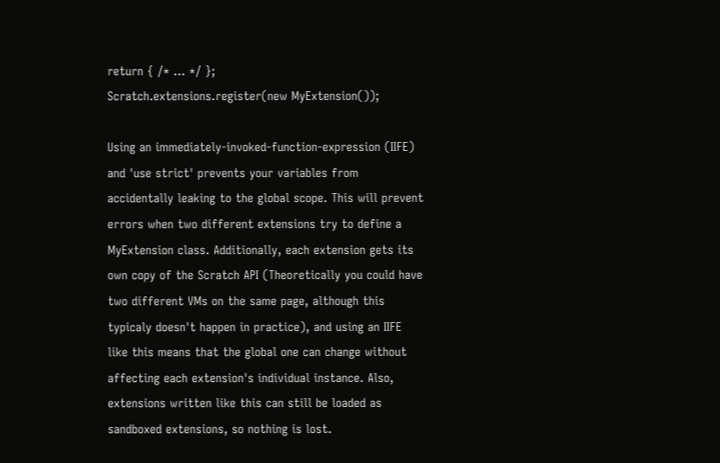return { /* ... */ };
Scratch.extensions.register(new MyExtension());

Using an immediately-invoked-function-expression (IIFE) and 'use strict' prevents your variables from accidentally leaking to the global scope. This will prevent errors when two different extensions try to define a MyExtension class. Additionally, each extension gets its own copy of the Scratch API (Theoretically you could have two different VMs on the same page, although this typicaly doesn't happen in practice), and using an IIFE like this means that the global one can change without affecting each extension's individual instance. Also, extensions written like this can still be loaded as sandboxed extensions, so nothing is lost.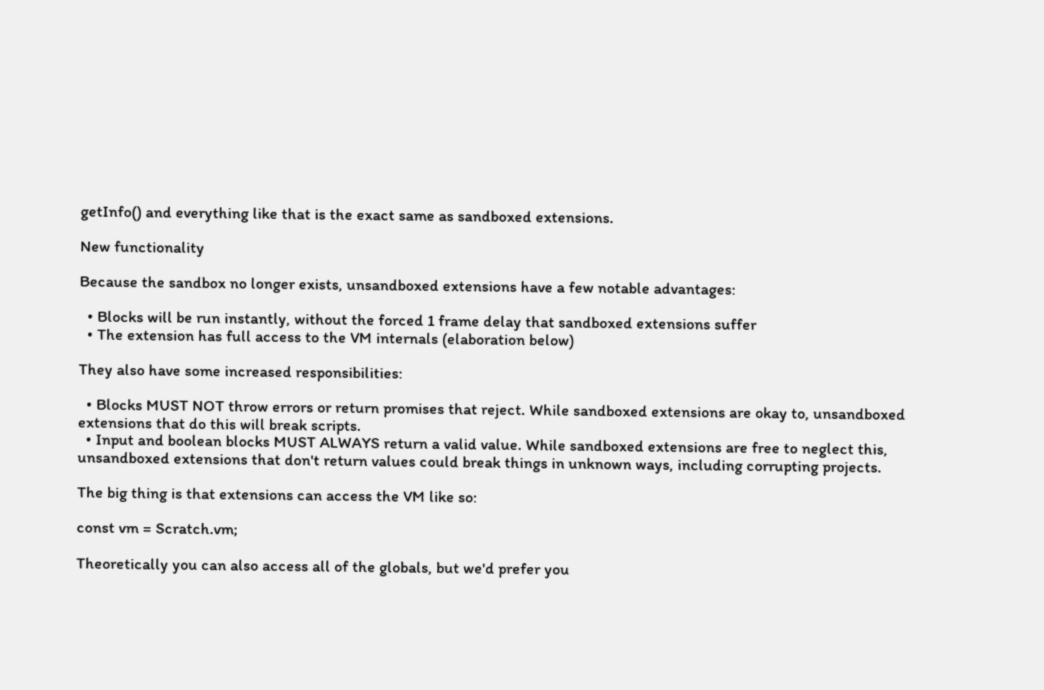getInfo() and everything like that is the exact same as sandboxed extensions.

New functionality

Because the sandbox no longer exists, unsandboxed extensions have a few notable advantages:

  • Blocks will be run instantly, without the forced 1 frame delay that sandboxed extensions suffer
  • The extension has full access to the VM internals (elaboration below)

They also have some increased responsibilities:

  • Blocks MUST NOT throw errors or return promises that reject. While sandboxed extensions are okay to, unsandboxed extensions that do this will break scripts.
  • Input and boolean blocks MUST ALWAYS return a valid value. While sandboxed extensions are free to neglect this, unsandboxed extensions that don't return values could break things in unknown ways, including corrupting projects.

The big thing is that extensions can access the VM like so:

const vm = Scratch.vm;

Theoretically you can also access all of the globals, but we'd prefer you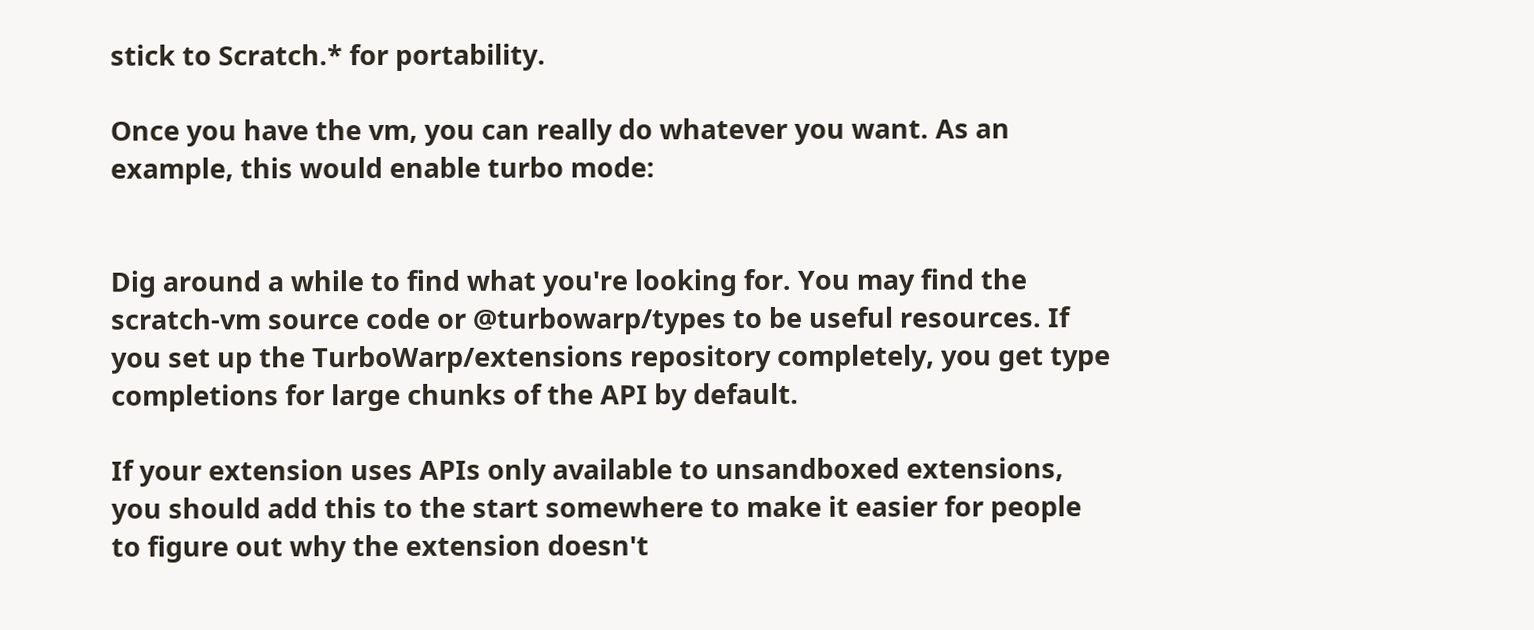stick to Scratch.* for portability.

Once you have the vm, you can really do whatever you want. As an example, this would enable turbo mode:


Dig around a while to find what you're looking for. You may find the scratch-vm source code or @turbowarp/types to be useful resources. If you set up the TurboWarp/extensions repository completely, you get type completions for large chunks of the API by default.

If your extension uses APIs only available to unsandboxed extensions, you should add this to the start somewhere to make it easier for people to figure out why the extension doesn't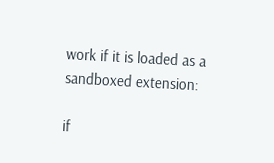work if it is loaded as a sandboxed extension:

if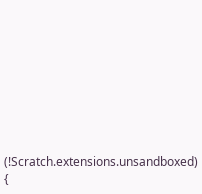(!Scratch.extensions.unsandboxed) {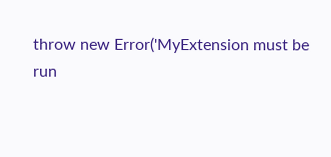throw new Error('MyExtension must be run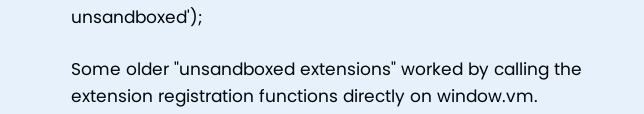unsandboxed');

Some older "unsandboxed extensions" worked by calling the extension registration functions directly on window.vm.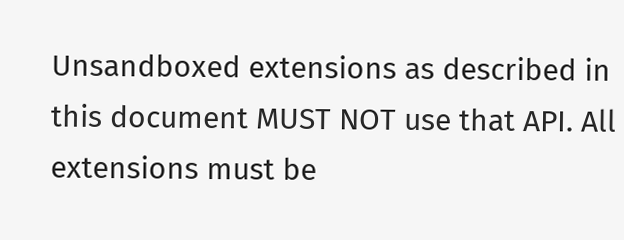Unsandboxed extensions as described in this document MUST NOT use that API. All extensions must be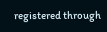registered through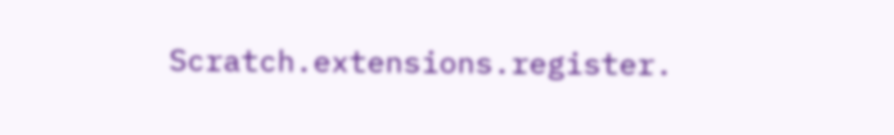Scratch.extensions.register.